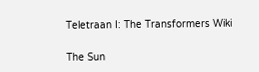Teletraan I: The Transformers Wiki

The Sun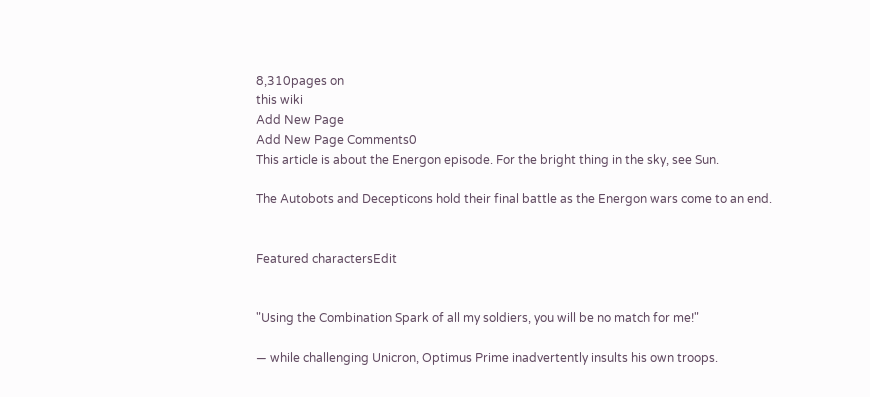8,310pages on
this wiki
Add New Page
Add New Page Comments0
This article is about the Energon episode. For the bright thing in the sky, see Sun.

The Autobots and Decepticons hold their final battle as the Energon wars come to an end.


Featured charactersEdit


"Using the Combination Spark of all my soldiers, you will be no match for me!"

— while challenging Unicron, Optimus Prime inadvertently insults his own troops.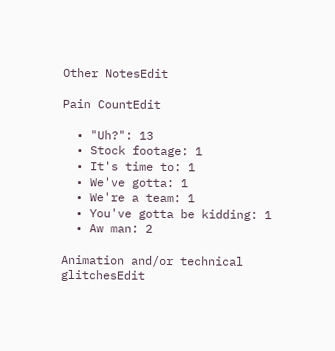Other NotesEdit

Pain CountEdit

  • "Uh?": 13
  • Stock footage: 1
  • It's time to: 1
  • We've gotta: 1
  • We're a team: 1
  • You've gotta be kidding: 1
  • Aw man: 2

Animation and/or technical glitchesEdit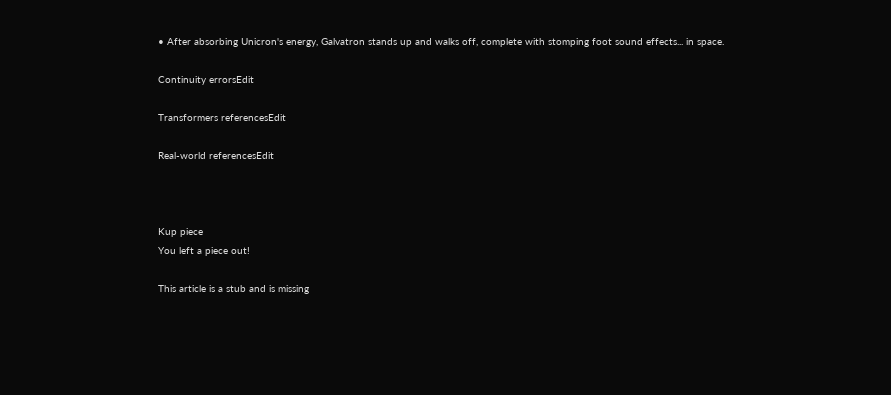• After absorbing Unicron's energy, Galvatron stands up and walks off, complete with stomping foot sound effects... in space.

Continuity errorsEdit

Transformers referencesEdit

Real-world referencesEdit



Kup piece
You left a piece out!

This article is a stub and is missing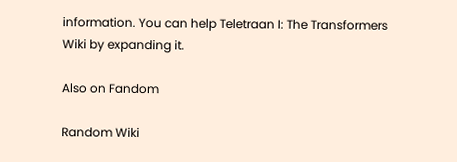information. You can help Teletraan I: The Transformers Wiki by expanding it.

Also on Fandom

Random Wiki